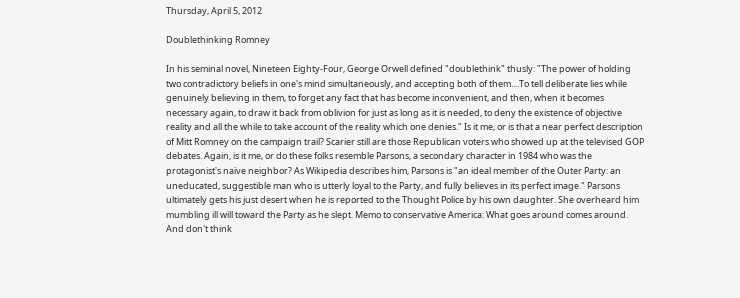Thursday, April 5, 2012

Doublethinking Romney

In his seminal novel, Nineteen Eighty-Four, George Orwell defined "doublethink" thusly: "The power of holding two contradictory beliefs in one's mind simultaneously, and accepting both of them....To tell deliberate lies while genuinely believing in them, to forget any fact that has become inconvenient, and then, when it becomes necessary again, to draw it back from oblivion for just as long as it is needed, to deny the existence of objective reality and all the while to take account of the reality which one denies." Is it me, or is that a near perfect description of Mitt Romney on the campaign trail? Scarier still are those Republican voters who showed up at the televised GOP debates. Again, is it me, or do these folks resemble Parsons, a secondary character in 1984 who was the protagonist's naïve neighbor? As Wikipedia describes him, Parsons is "an ideal member of the Outer Party: an uneducated, suggestible man who is utterly loyal to the Party, and fully believes in its perfect image." Parsons ultimately gets his just desert when he is reported to the Thought Police by his own daughter. She overheard him mumbling ill will toward the Party as he slept. Memo to conservative America: What goes around comes around. And don't think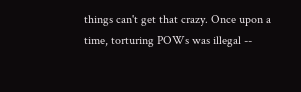things can't get that crazy. Once upon a time, torturing POWs was illegal --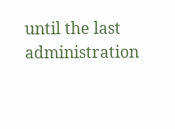until the last administration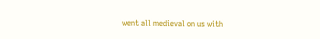went all medieval on us with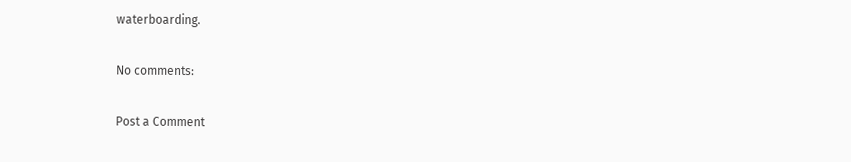waterboarding.

No comments:

Post a Comment